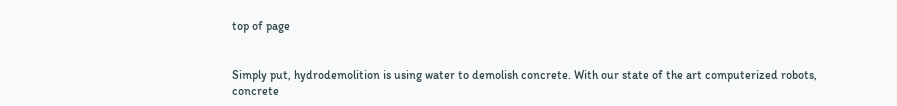top of page


Simply put, hydrodemolition is using water to demolish concrete. With our state of the art computerized robots, concrete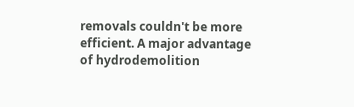removals couldn't be more efficient. A major advantage of hydrodemolition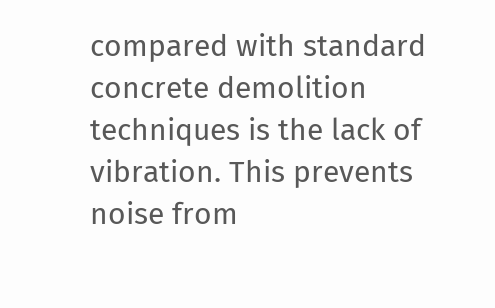compared with standard concrete demolition techniques is the lack of vibration. This prevents noise from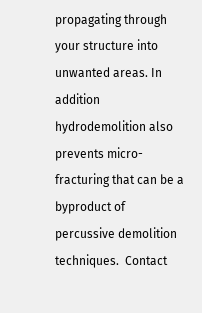propagating through your structure into unwanted areas. In addition hydrodemolition also prevents micro-fracturing that can be a byproduct of percussive demolition techniques.  Contact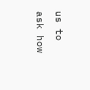us to ask how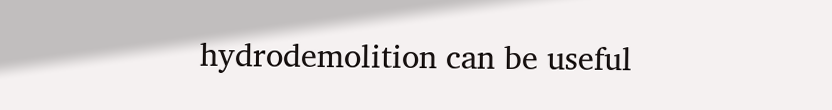hydrodemolition can be useful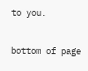to you.


bottom of page